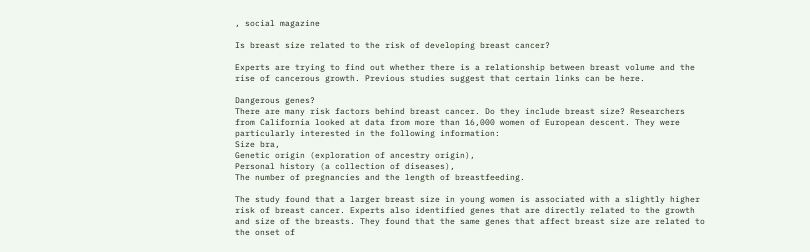, social magazine

Is breast size related to the risk of developing breast cancer?

Experts are trying to find out whether there is a relationship between breast volume and the rise of cancerous growth. Previous studies suggest that certain links can be here.

Dangerous genes?
There are many risk factors behind breast cancer. Do they include breast size? Researchers from California looked at data from more than 16,000 women of European descent. They were particularly interested in the following information:
Size bra,
Genetic origin (exploration of ancestry origin),
Personal history (a collection of diseases),
The number of pregnancies and the length of breastfeeding.

The study found that a larger breast size in young women is associated with a slightly higher risk of breast cancer. Experts also identified genes that are directly related to the growth and size of the breasts. They found that the same genes that affect breast size are related to the onset of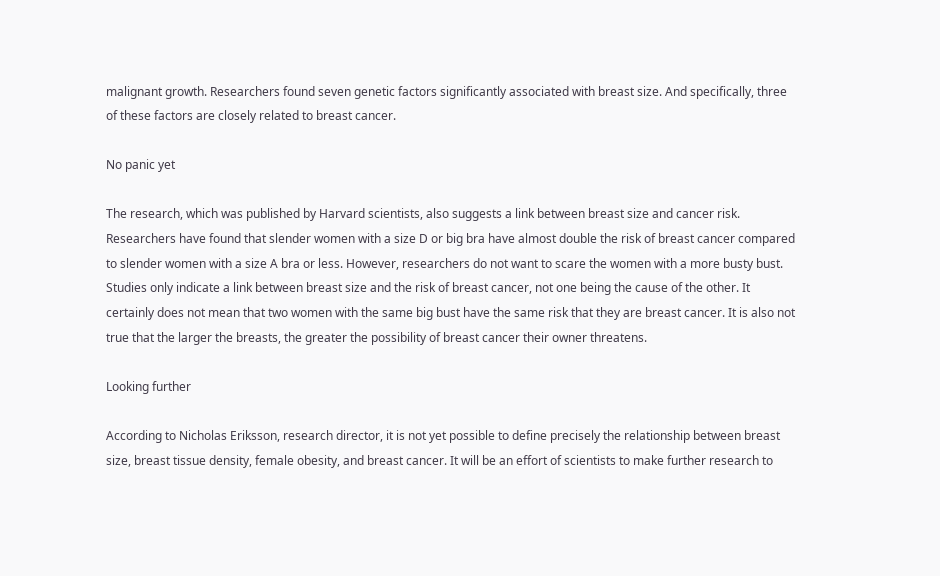malignant growth. Researchers found seven genetic factors significantly associated with breast size. And specifically, three of these factors are closely related to breast cancer.

No panic yet

The research, which was published by Harvard scientists, also suggests a link between breast size and cancer risk. Researchers have found that slender women with a size D or big bra have almost double the risk of breast cancer compared to slender women with a size A bra or less. However, researchers do not want to scare the women with a more busty bust. Studies only indicate a link between breast size and the risk of breast cancer, not one being the cause of the other. It certainly does not mean that two women with the same big bust have the same risk that they are breast cancer. It is also not true that the larger the breasts, the greater the possibility of breast cancer their owner threatens.

Looking further

According to Nicholas Eriksson, research director, it is not yet possible to define precisely the relationship between breast size, breast tissue density, female obesity, and breast cancer. It will be an effort of scientists to make further research to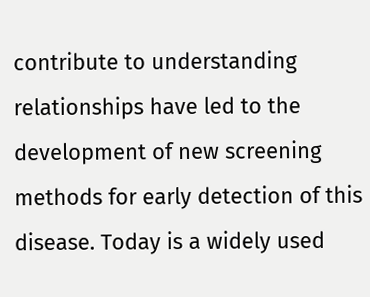contribute to understanding relationships have led to the development of new screening methods for early detection of this disease. Today is a widely used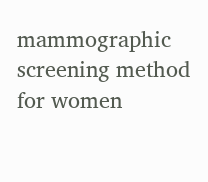mammographic screening method for women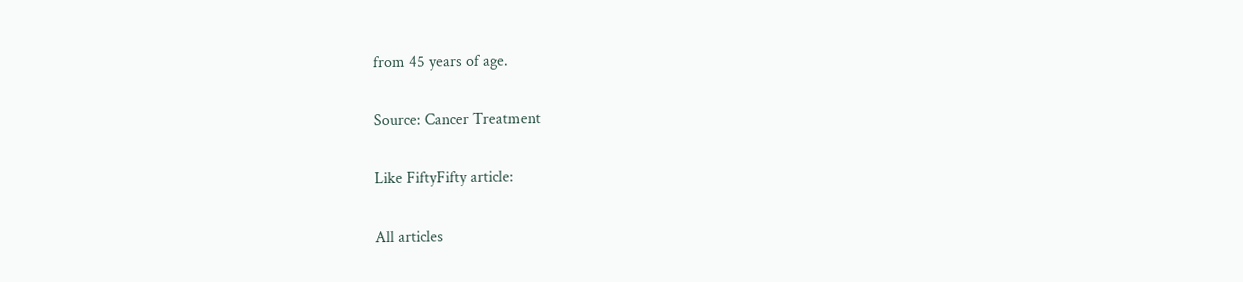from 45 years of age.

Source: Cancer Treatment

Like FiftyFifty article:

All articles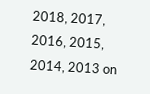2018, 2017, 2016, 2015, 2014, 2013 on